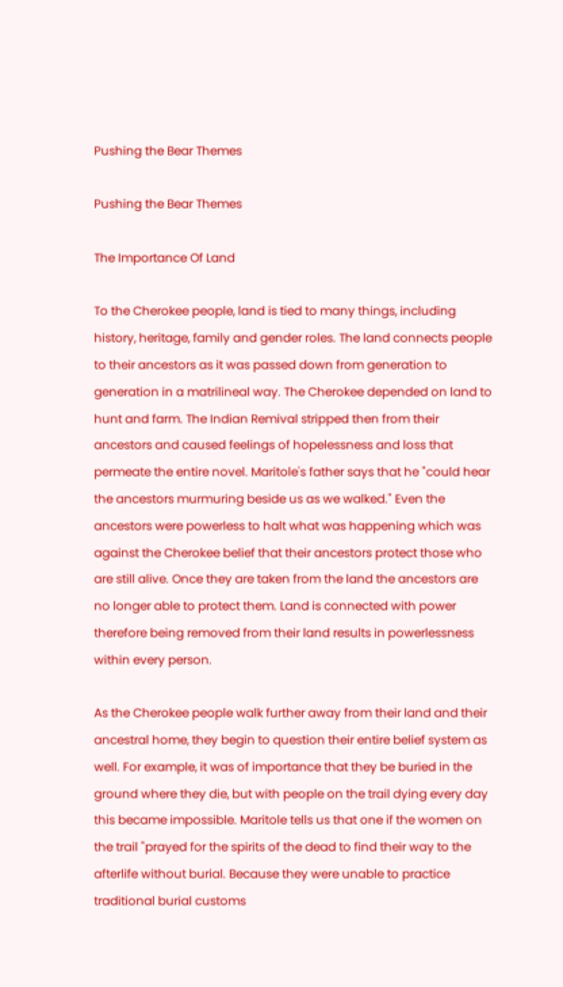Pushing the Bear Themes

Pushing the Bear Themes

The Importance Of Land

To the Cherokee people, land is tied to many things, including history, heritage, family and gender roles. The land connects people to their ancestors as it was passed down from generation to generation in a matrilineal way. The Cherokee depended on land to hunt and farm. The Indian Remival stripped then from their ancestors and caused feelings of hopelessness and loss that permeate the entire novel. Maritole's father says that he "could hear the ancestors murmuring beside us as we walked." Even the ancestors were powerless to halt what was happening which was against the Cherokee belief that their ancestors protect those who are still alive. Once they are taken from the land the ancestors are no longer able to protect them. Land is connected with power therefore being removed from their land results in powerlessness within every person.

As the Cherokee people walk further away from their land and their ancestral home, they begin to question their entire belief system as well. For example, it was of importance that they be buried in the ground where they die, but with people on the trail dying every day this became impossible. Maritole tells us that one if the women on the trail "prayed for the spirits of the dead to find their way to the afterlife without burial. Because they were unable to practice traditional burial customs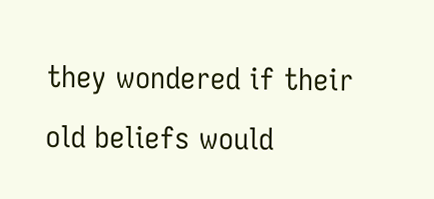they wondered if their old beliefs would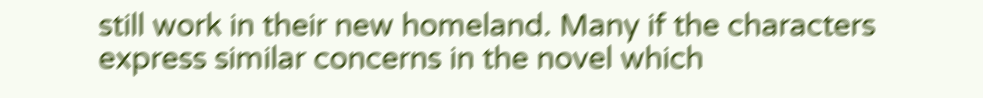still work in their new homeland. Many if the characters express similar concerns in the novel which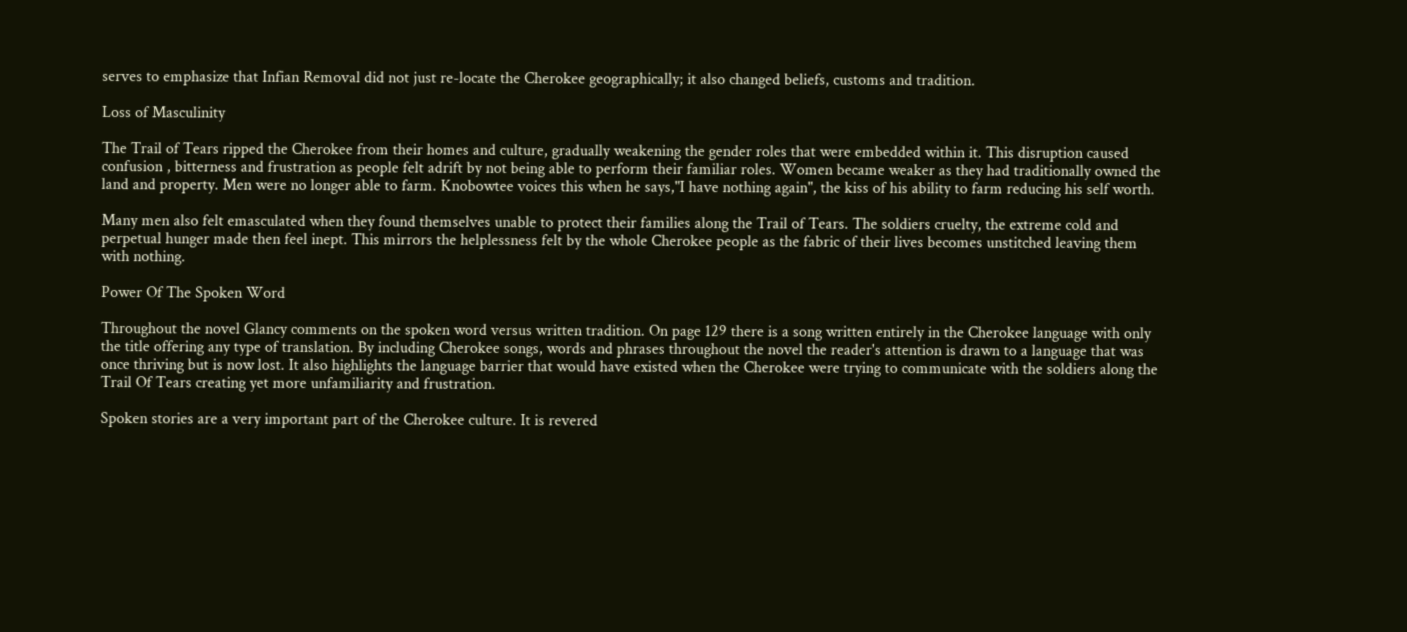serves to emphasize that Infian Removal did not just re-locate the Cherokee geographically; it also changed beliefs, customs and tradition.

Loss of Masculinity

The Trail of Tears ripped the Cherokee from their homes and culture, gradually weakening the gender roles that were embedded within it. This disruption caused confusion , bitterness and frustration as people felt adrift by not being able to perform their familiar roles. Women became weaker as they had traditionally owned the land and property. Men were no longer able to farm. Knobowtee voices this when he says,"I have nothing again", the kiss of his ability to farm reducing his self worth.

Many men also felt emasculated when they found themselves unable to protect their families along the Trail of Tears. The soldiers cruelty, the extreme cold and perpetual hunger made then feel inept. This mirrors the helplessness felt by the whole Cherokee people as the fabric of their lives becomes unstitched leaving them with nothing.

Power Of The Spoken Word

Throughout the novel Glancy comments on the spoken word versus written tradition. On page 129 there is a song written entirely in the Cherokee language with only the title offering any type of translation. By including Cherokee songs, words and phrases throughout the novel the reader's attention is drawn to a language that was once thriving but is now lost. It also highlights the language barrier that would have existed when the Cherokee were trying to communicate with the soldiers along the Trail Of Tears creating yet more unfamiliarity and frustration.

Spoken stories are a very important part of the Cherokee culture. It is revered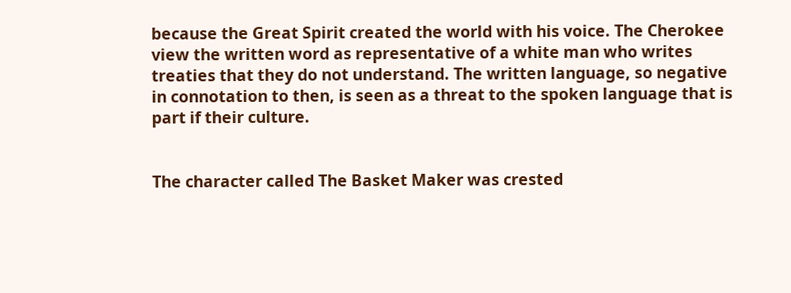because the Great Spirit created the world with his voice. The Cherokee view the written word as representative of a white man who writes treaties that they do not understand. The written language, so negative in connotation to then, is seen as a threat to the spoken language that is part if their culture.


The character called The Basket Maker was crested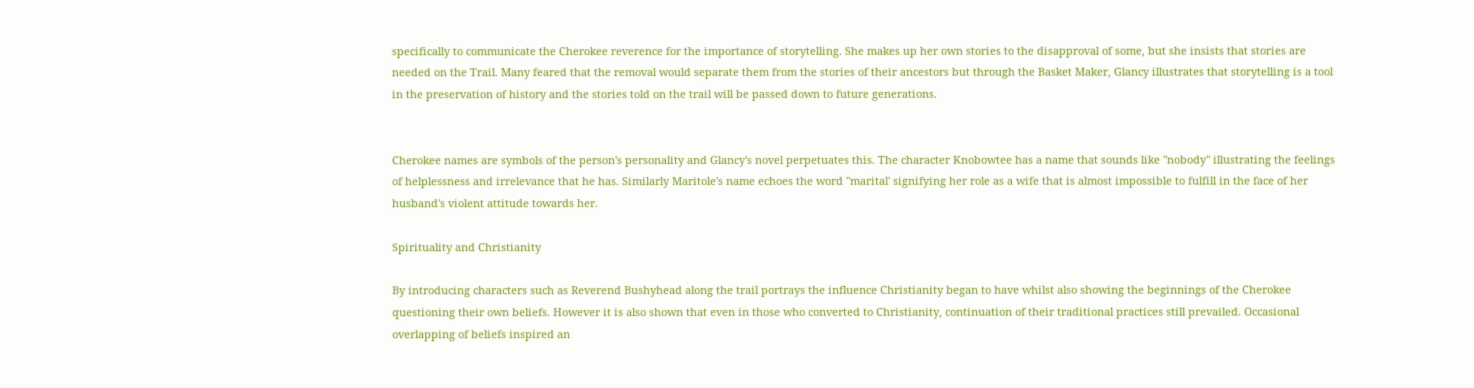specifically to communicate the Cherokee reverence for the importance of storytelling. She makes up her own stories to the disapproval of some, but she insists that stories are needed on the Trail. Many feared that the removal would separate them from the stories of their ancestors but through the Basket Maker, Glancy illustrates that storytelling is a tool in the preservation of history and the stories told on the trail will be passed down to future generations.


Cherokee names are symbols of the person's personality and Glancy's novel perpetuates this. The character Knobowtee has a name that sounds like "nobody" illustrating the feelings of helplessness and irrelevance that he has. Similarly Maritole's name echoes the word "marital' signifying her role as a wife that is almost impossible to fulfill in the face of her husband's violent attitude towards her.

Spirituality and Christianity

By introducing characters such as Reverend Bushyhead along the trail portrays the influence Christianity began to have whilst also showing the beginnings of the Cherokee questioning their own beliefs. However it is also shown that even in those who converted to Christianity, continuation of their traditional practices still prevailed. Occasional overlapping of beliefs inspired an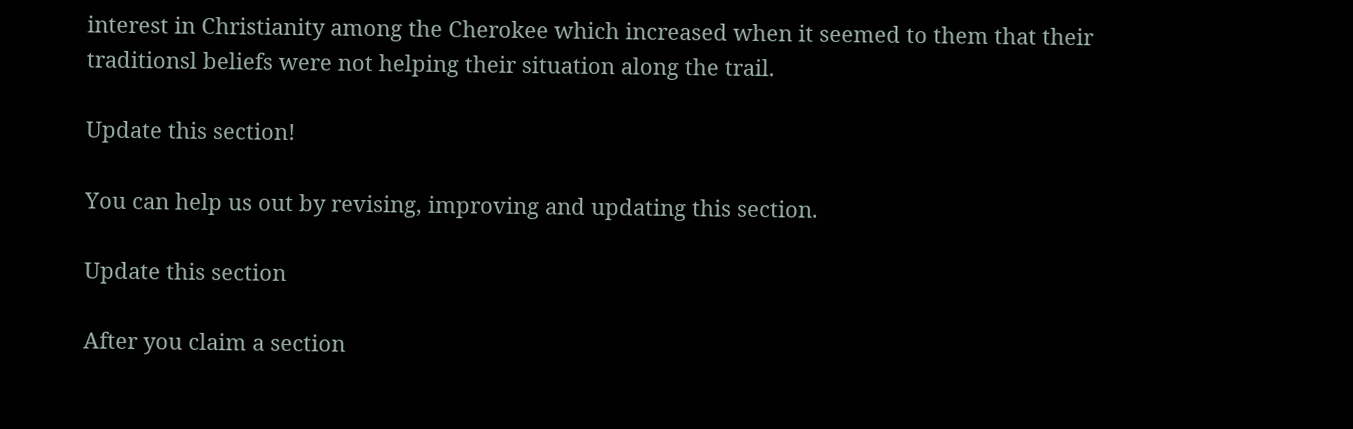interest in Christianity among the Cherokee which increased when it seemed to them that their traditionsl beliefs were not helping their situation along the trail.

Update this section!

You can help us out by revising, improving and updating this section.

Update this section

After you claim a section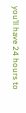you’ll have 24 hours to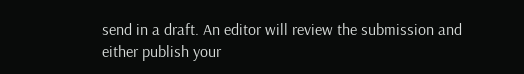send in a draft. An editor will review the submission and either publish your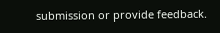submission or provide feedback.